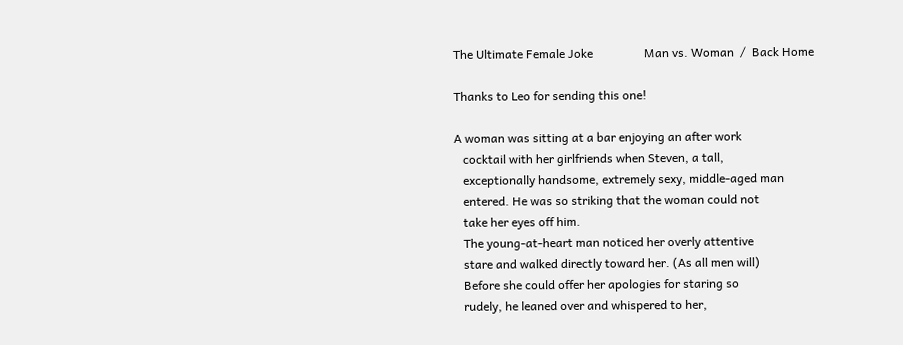The Ultimate Female Joke                 Man vs. Woman  /  Back Home

Thanks to Leo for sending this one!

A woman was sitting at a bar enjoying an after work
   cocktail with her girlfriends when Steven, a tall,
   exceptionally handsome, extremely sexy, middle-aged man
   entered. He was so striking that the woman could not
   take her eyes off him.
   The young-at-heart man noticed her overly attentive
   stare and walked directly toward her. (As all men will)
   Before she could offer her apologies for staring so
   rudely, he leaned over and whispered to her,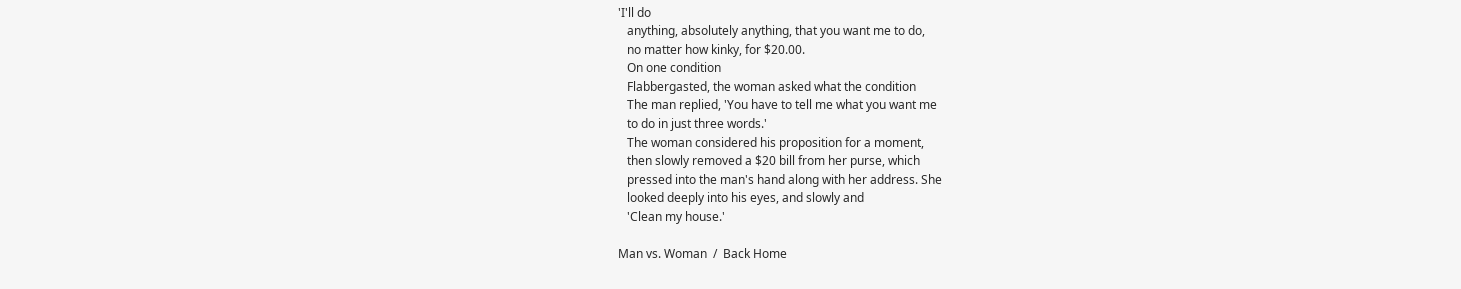'I'll do
   anything, absolutely anything, that you want me to do,
   no matter how kinky, for $20.00.
   On one condition
   Flabbergasted, the woman asked what the condition
   The man replied, 'You have to tell me what you want me
   to do in just three words.'
   The woman considered his proposition for a moment,
   then slowly removed a $20 bill from her purse, which
   pressed into the man's hand along with her address. She
   looked deeply into his eyes, and slowly and
   'Clean my house.'

Man vs. Woman  /  Back Home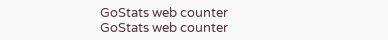GoStats web counter
GoStats web counter